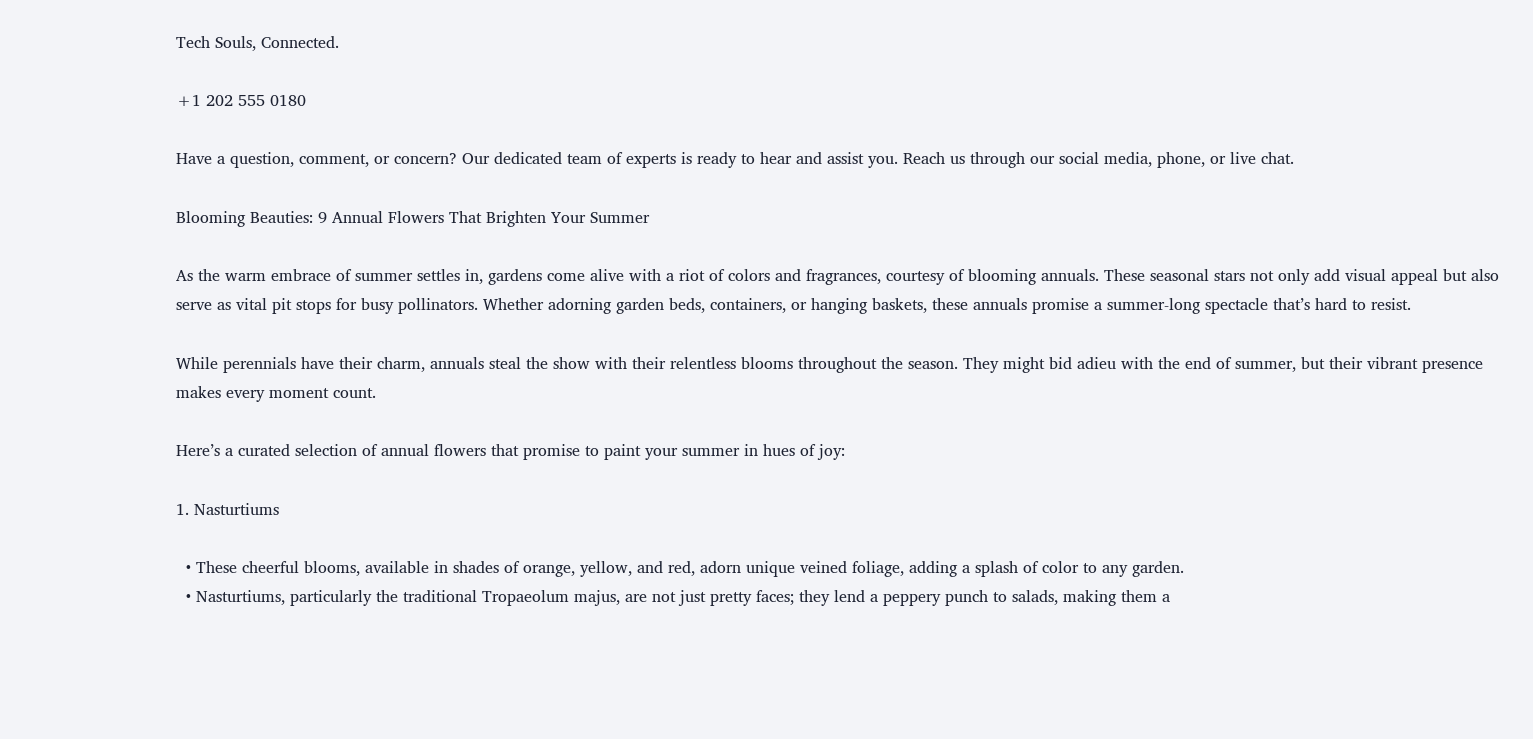Tech Souls, Connected.

+1 202 555 0180

Have a question, comment, or concern? Our dedicated team of experts is ready to hear and assist you. Reach us through our social media, phone, or live chat.

Blooming Beauties: 9 Annual Flowers That Brighten Your Summer

As the warm embrace of summer settles in, gardens come alive with a riot of colors and fragrances, courtesy of blooming annuals. These seasonal stars not only add visual appeal but also serve as vital pit stops for busy pollinators. Whether adorning garden beds, containers, or hanging baskets, these annuals promise a summer-long spectacle that’s hard to resist.

While perennials have their charm, annuals steal the show with their relentless blooms throughout the season. They might bid adieu with the end of summer, but their vibrant presence makes every moment count.

Here’s a curated selection of annual flowers that promise to paint your summer in hues of joy:

1. Nasturtiums

  • These cheerful blooms, available in shades of orange, yellow, and red, adorn unique veined foliage, adding a splash of color to any garden.
  • Nasturtiums, particularly the traditional Tropaeolum majus, are not just pretty faces; they lend a peppery punch to salads, making them a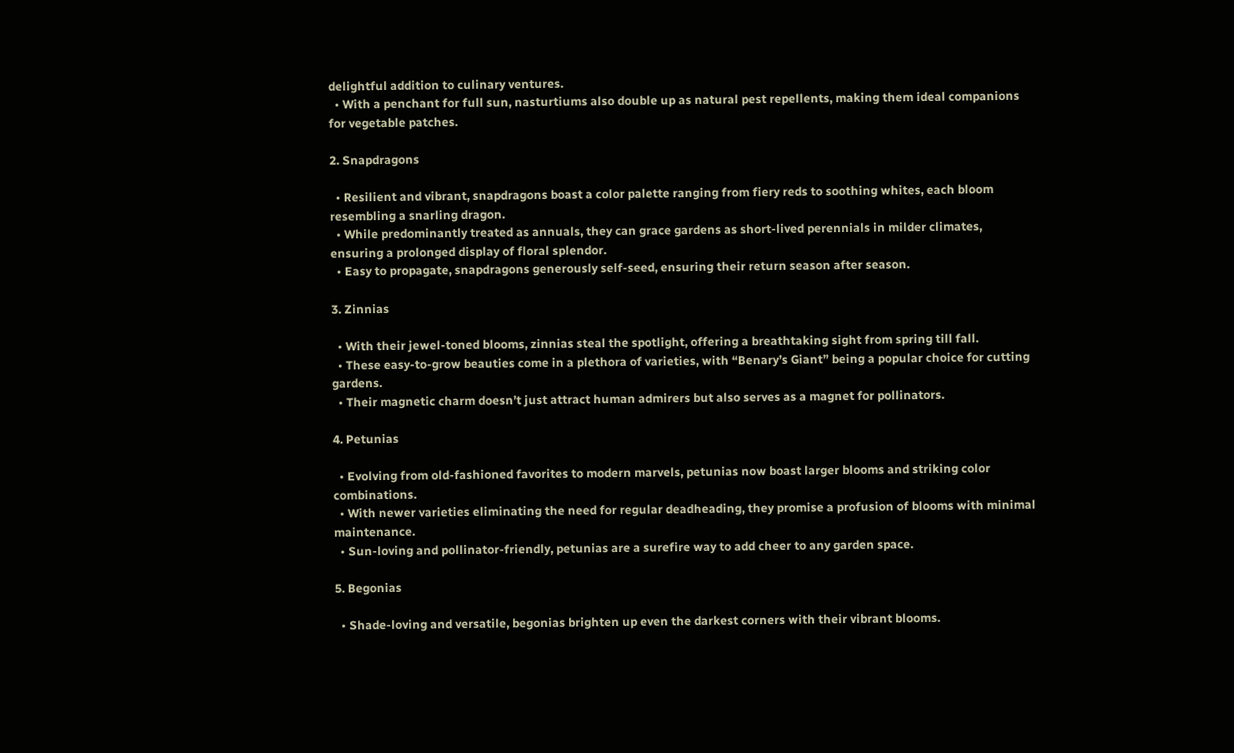delightful addition to culinary ventures.
  • With a penchant for full sun, nasturtiums also double up as natural pest repellents, making them ideal companions for vegetable patches.

2. Snapdragons

  • Resilient and vibrant, snapdragons boast a color palette ranging from fiery reds to soothing whites, each bloom resembling a snarling dragon.
  • While predominantly treated as annuals, they can grace gardens as short-lived perennials in milder climates, ensuring a prolonged display of floral splendor.
  • Easy to propagate, snapdragons generously self-seed, ensuring their return season after season.

3. Zinnias

  • With their jewel-toned blooms, zinnias steal the spotlight, offering a breathtaking sight from spring till fall.
  • These easy-to-grow beauties come in a plethora of varieties, with “Benary’s Giant” being a popular choice for cutting gardens.
  • Their magnetic charm doesn’t just attract human admirers but also serves as a magnet for pollinators.

4. Petunias

  • Evolving from old-fashioned favorites to modern marvels, petunias now boast larger blooms and striking color combinations.
  • With newer varieties eliminating the need for regular deadheading, they promise a profusion of blooms with minimal maintenance.
  • Sun-loving and pollinator-friendly, petunias are a surefire way to add cheer to any garden space.

5. Begonias

  • Shade-loving and versatile, begonias brighten up even the darkest corners with their vibrant blooms.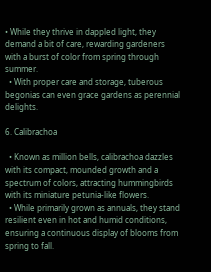• While they thrive in dappled light, they demand a bit of care, rewarding gardeners with a burst of color from spring through summer.
  • With proper care and storage, tuberous begonias can even grace gardens as perennial delights.

6. Calibrachoa

  • Known as million bells, calibrachoa dazzles with its compact, mounded growth and a spectrum of colors, attracting hummingbirds with its miniature petunia-like flowers.
  • While primarily grown as annuals, they stand resilient even in hot and humid conditions, ensuring a continuous display of blooms from spring to fall.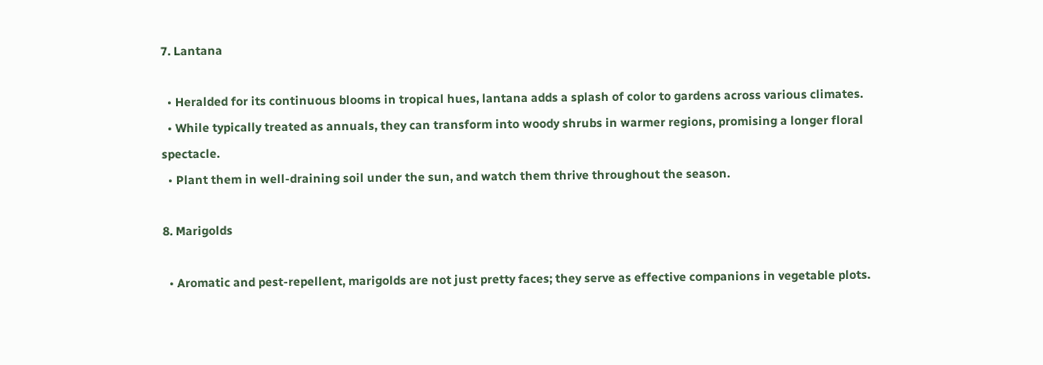7. Lantana

  • Heralded for its continuous blooms in tropical hues, lantana adds a splash of color to gardens across various climates.
  • While typically treated as annuals, they can transform into woody shrubs in warmer regions, promising a longer floral spectacle.
  • Plant them in well-draining soil under the sun, and watch them thrive throughout the season.

8. Marigolds

  • Aromatic and pest-repellent, marigolds are not just pretty faces; they serve as effective companions in vegetable plots.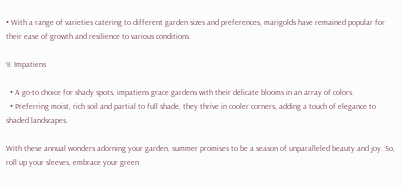• With a range of varieties catering to different garden sizes and preferences, marigolds have remained popular for their ease of growth and resilience to various conditions.

9. Impatiens

  • A go-to choice for shady spots, impatiens grace gardens with their delicate blooms in an array of colors.
  • Preferring moist, rich soil and partial to full shade, they thrive in cooler corners, adding a touch of elegance to shaded landscapes.

With these annual wonders adorning your garden, summer promises to be a season of unparalleled beauty and joy. So, roll up your sleeves, embrace your green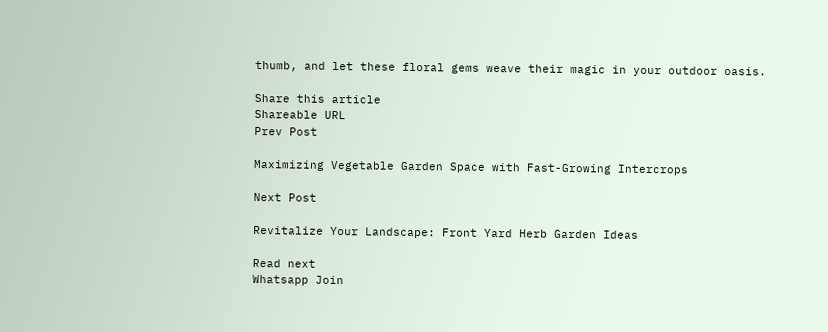thumb, and let these floral gems weave their magic in your outdoor oasis.

Share this article
Shareable URL
Prev Post

Maximizing Vegetable Garden Space with Fast-Growing Intercrops

Next Post

Revitalize Your Landscape: Front Yard Herb Garden Ideas

Read next
Whatsapp Join